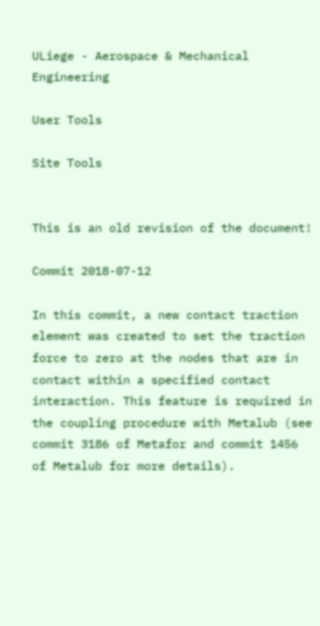ULiege - Aerospace & Mechanical Engineering

User Tools

Site Tools


This is an old revision of the document!

Commit 2018-07-12

In this commit, a new contact traction element was created to set the traction force to zero at the nodes that are in contact within a specified contact interaction. This feature is required in the coupling procedure with Metalub (see commit 3186 of Metafor and commit 1456 of Metalub for more details).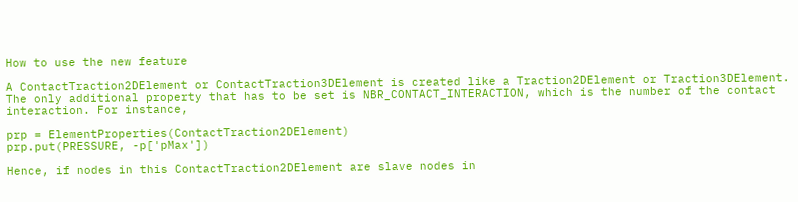How to use the new feature

A ContactTraction2DElement or ContactTraction3DElement is created like a Traction2DElement or Traction3DElement. The only additional property that has to be set is NBR_CONTACT_INTERACTION, which is the number of the contact interaction. For instance,

prp = ElementProperties(ContactTraction2DElement)
prp.put(PRESSURE, -p['pMax'])

Hence, if nodes in this ContactTraction2DElement are slave nodes in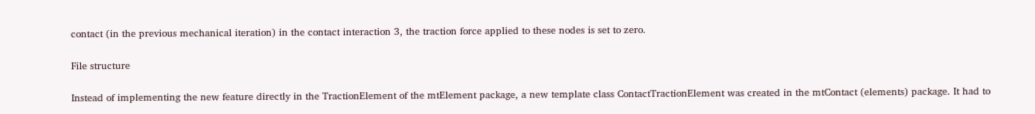contact (in the previous mechanical iteration) in the contact interaction 3, the traction force applied to these nodes is set to zero.

File structure

Instead of implementing the new feature directly in the TractionElement of the mtElement package, a new template class ContactTractionElement was created in the mtContact (elements) package. It had to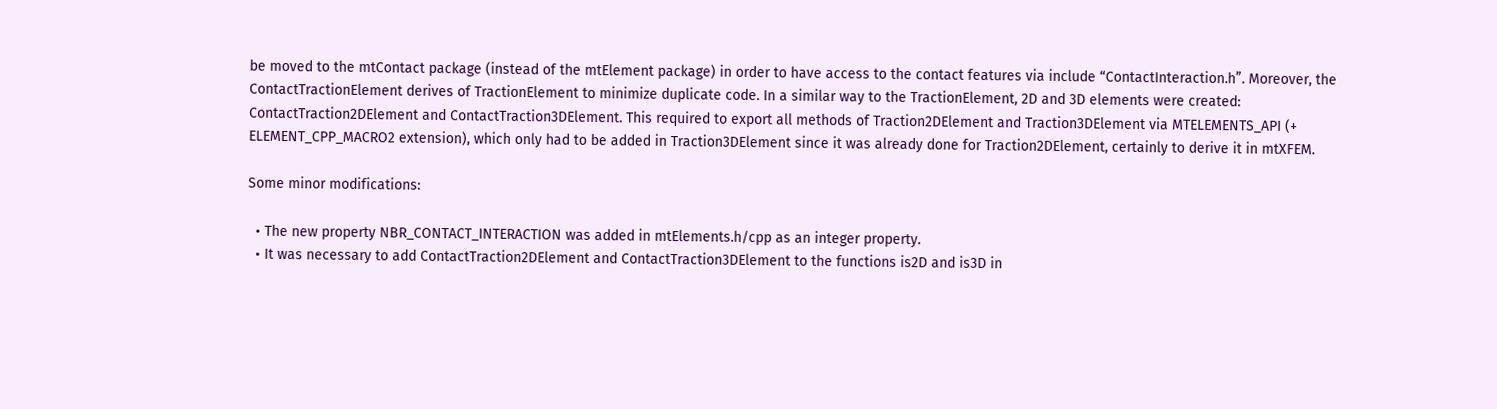be moved to the mtContact package (instead of the mtElement package) in order to have access to the contact features via include “ContactInteraction.h”. Moreover, the ContactTractionElement derives of TractionElement to minimize duplicate code. In a similar way to the TractionElement, 2D and 3D elements were created: ContactTraction2DElement and ContactTraction3DElement. This required to export all methods of Traction2DElement and Traction3DElement via MTELEMENTS_API (+ ELEMENT_CPP_MACRO2 extension), which only had to be added in Traction3DElement since it was already done for Traction2DElement, certainly to derive it in mtXFEM.

Some minor modifications:

  • The new property NBR_CONTACT_INTERACTION was added in mtElements.h/cpp as an integer property.
  • It was necessary to add ContactTraction2DElement and ContactTraction3DElement to the functions is2D and is3D in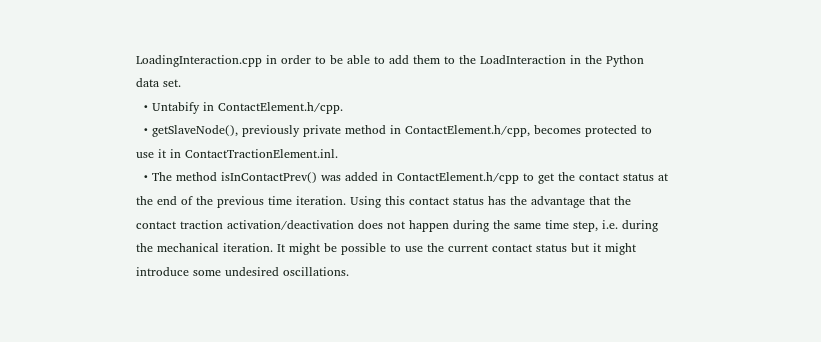LoadingInteraction.cpp in order to be able to add them to the LoadInteraction in the Python data set.
  • Untabify in ContactElement.h/cpp.
  • getSlaveNode(), previously private method in ContactElement.h/cpp, becomes protected to use it in ContactTractionElement.inl.
  • The method isInContactPrev() was added in ContactElement.h/cpp to get the contact status at the end of the previous time iteration. Using this contact status has the advantage that the contact traction activation/deactivation does not happen during the same time step, i.e. during the mechanical iteration. It might be possible to use the current contact status but it might introduce some undesired oscillations.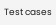Test cases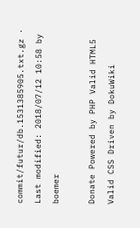commit/futur/db.1531385905.txt.gz · Last modified: 2018/07/12 10:58 by boemer

Donate Powered by PHP Valid HTML5 Valid CSS Driven by DokuWiki